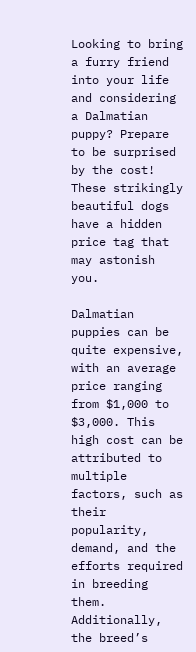Looking to bring a furry friend into your life and considering a Dalmatian puppy? Prepare to be surprised by the cost! These strikingly beautiful dogs have a hidden price tag that may astonish you.

Dalmatian puppies can be quite expensive, with an average price ranging from $1,000 to $3,000. This high cost can be attributed to multiple factors, such as their popularity, demand, and the efforts required in breeding them. Additionally, the breed’s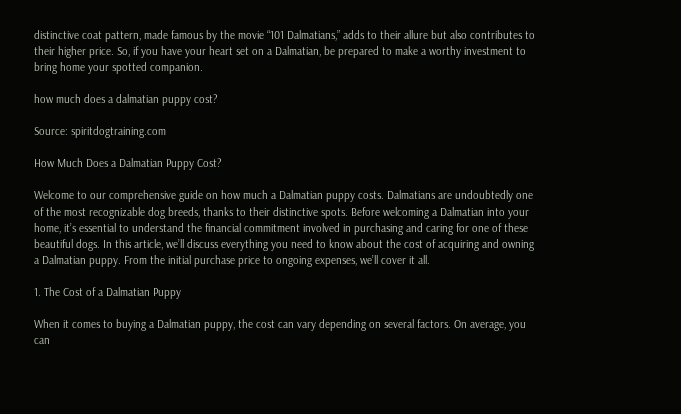distinctive coat pattern, made famous by the movie “101 Dalmatians,” adds to their allure but also contributes to their higher price. So, if you have your heart set on a Dalmatian, be prepared to make a worthy investment to bring home your spotted companion.

how much does a dalmatian puppy cost?

Source: spiritdogtraining.com

How Much Does a Dalmatian Puppy Cost?

Welcome to our comprehensive guide on how much a Dalmatian puppy costs. Dalmatians are undoubtedly one of the most recognizable dog breeds, thanks to their distinctive spots. Before welcoming a Dalmatian into your home, it’s essential to understand the financial commitment involved in purchasing and caring for one of these beautiful dogs. In this article, we’ll discuss everything you need to know about the cost of acquiring and owning a Dalmatian puppy. From the initial purchase price to ongoing expenses, we’ll cover it all.

1. The Cost of a Dalmatian Puppy

When it comes to buying a Dalmatian puppy, the cost can vary depending on several factors. On average, you can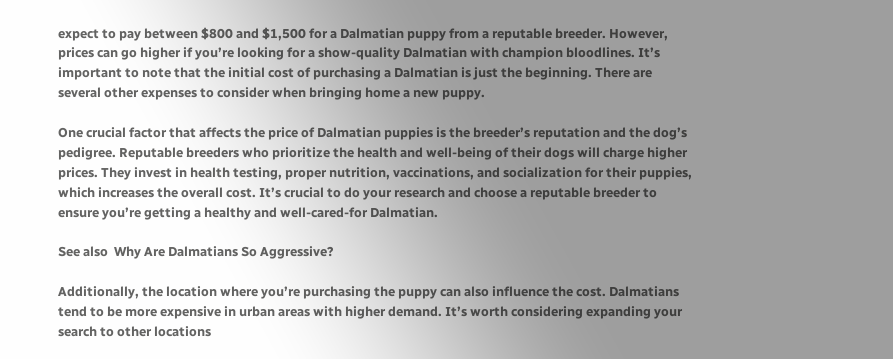expect to pay between $800 and $1,500 for a Dalmatian puppy from a reputable breeder. However, prices can go higher if you’re looking for a show-quality Dalmatian with champion bloodlines. It’s important to note that the initial cost of purchasing a Dalmatian is just the beginning. There are several other expenses to consider when bringing home a new puppy.

One crucial factor that affects the price of Dalmatian puppies is the breeder’s reputation and the dog’s pedigree. Reputable breeders who prioritize the health and well-being of their dogs will charge higher prices. They invest in health testing, proper nutrition, vaccinations, and socialization for their puppies, which increases the overall cost. It’s crucial to do your research and choose a reputable breeder to ensure you’re getting a healthy and well-cared-for Dalmatian.

See also  Why Are Dalmatians So Aggressive?

Additionally, the location where you’re purchasing the puppy can also influence the cost. Dalmatians tend to be more expensive in urban areas with higher demand. It’s worth considering expanding your search to other locations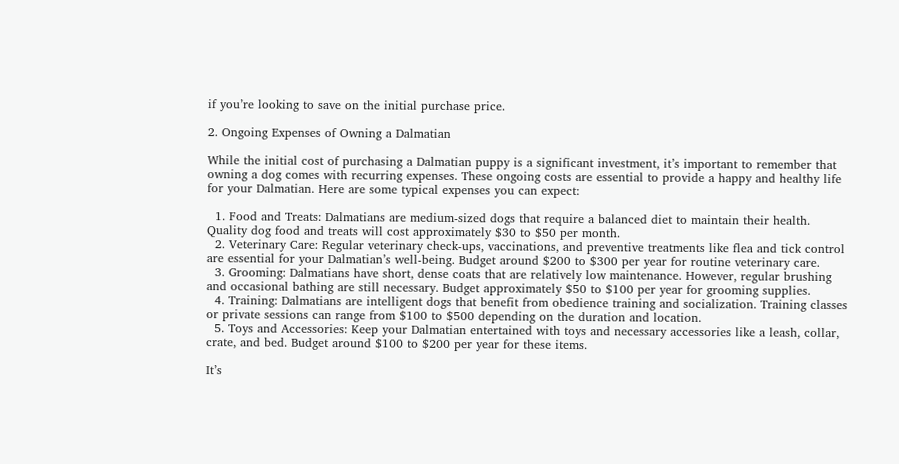if you’re looking to save on the initial purchase price.

2. Ongoing Expenses of Owning a Dalmatian

While the initial cost of purchasing a Dalmatian puppy is a significant investment, it’s important to remember that owning a dog comes with recurring expenses. These ongoing costs are essential to provide a happy and healthy life for your Dalmatian. Here are some typical expenses you can expect:

  1. Food and Treats: Dalmatians are medium-sized dogs that require a balanced diet to maintain their health. Quality dog food and treats will cost approximately $30 to $50 per month.
  2. Veterinary Care: Regular veterinary check-ups, vaccinations, and preventive treatments like flea and tick control are essential for your Dalmatian’s well-being. Budget around $200 to $300 per year for routine veterinary care.
  3. Grooming: Dalmatians have short, dense coats that are relatively low maintenance. However, regular brushing and occasional bathing are still necessary. Budget approximately $50 to $100 per year for grooming supplies.
  4. Training: Dalmatians are intelligent dogs that benefit from obedience training and socialization. Training classes or private sessions can range from $100 to $500 depending on the duration and location.
  5. Toys and Accessories: Keep your Dalmatian entertained with toys and necessary accessories like a leash, collar, crate, and bed. Budget around $100 to $200 per year for these items.

It’s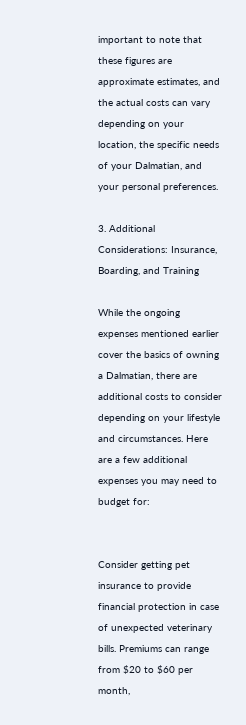important to note that these figures are approximate estimates, and the actual costs can vary depending on your location, the specific needs of your Dalmatian, and your personal preferences.

3. Additional Considerations: Insurance, Boarding, and Training

While the ongoing expenses mentioned earlier cover the basics of owning a Dalmatian, there are additional costs to consider depending on your lifestyle and circumstances. Here are a few additional expenses you may need to budget for:


Consider getting pet insurance to provide financial protection in case of unexpected veterinary bills. Premiums can range from $20 to $60 per month,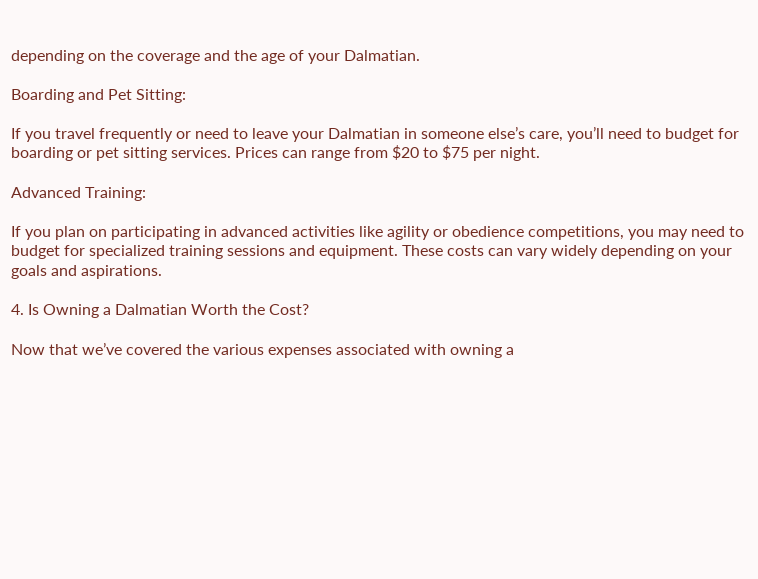depending on the coverage and the age of your Dalmatian.

Boarding and Pet Sitting:

If you travel frequently or need to leave your Dalmatian in someone else’s care, you’ll need to budget for boarding or pet sitting services. Prices can range from $20 to $75 per night.

Advanced Training:

If you plan on participating in advanced activities like agility or obedience competitions, you may need to budget for specialized training sessions and equipment. These costs can vary widely depending on your goals and aspirations.

4. Is Owning a Dalmatian Worth the Cost?

Now that we’ve covered the various expenses associated with owning a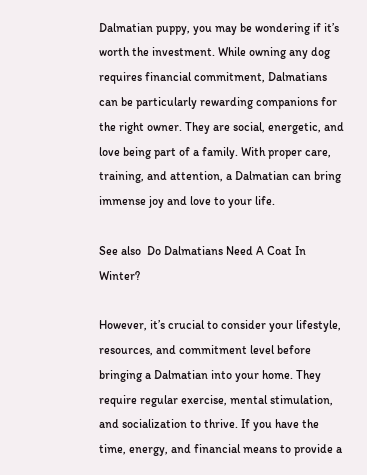Dalmatian puppy, you may be wondering if it’s worth the investment. While owning any dog requires financial commitment, Dalmatians can be particularly rewarding companions for the right owner. They are social, energetic, and love being part of a family. With proper care, training, and attention, a Dalmatian can bring immense joy and love to your life.

See also  Do Dalmatians Need A Coat In Winter?

However, it’s crucial to consider your lifestyle, resources, and commitment level before bringing a Dalmatian into your home. They require regular exercise, mental stimulation, and socialization to thrive. If you have the time, energy, and financial means to provide a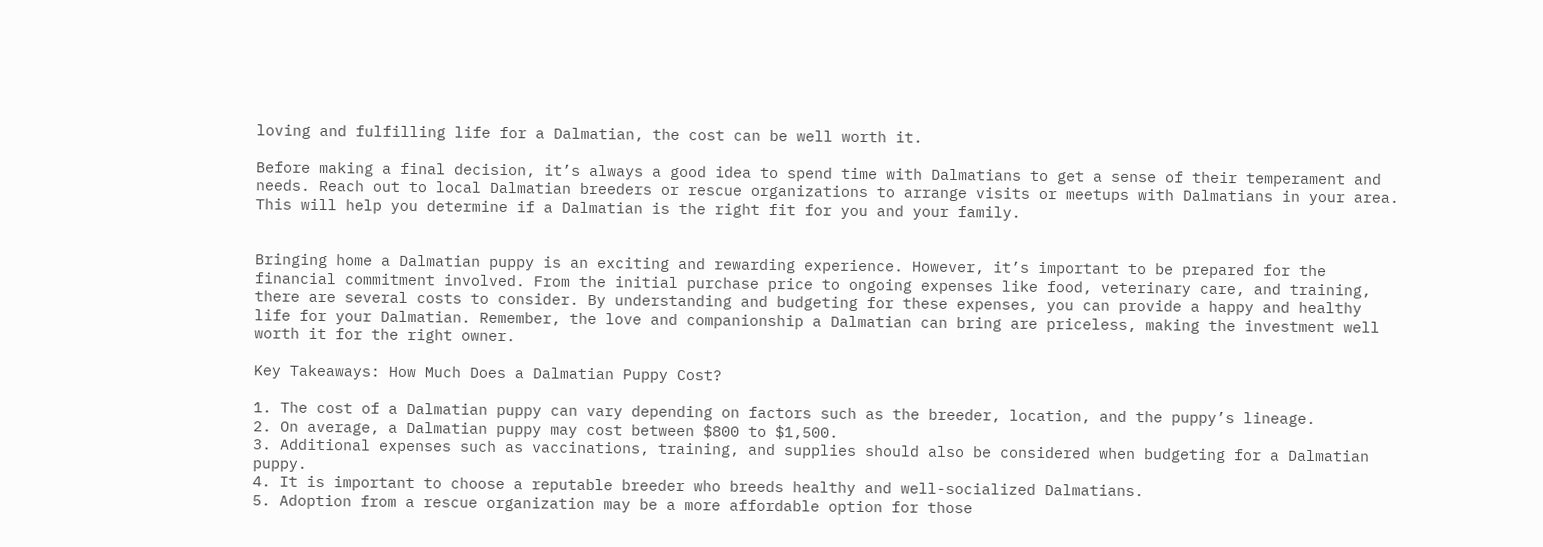loving and fulfilling life for a Dalmatian, the cost can be well worth it.

Before making a final decision, it’s always a good idea to spend time with Dalmatians to get a sense of their temperament and needs. Reach out to local Dalmatian breeders or rescue organizations to arrange visits or meetups with Dalmatians in your area. This will help you determine if a Dalmatian is the right fit for you and your family.


Bringing home a Dalmatian puppy is an exciting and rewarding experience. However, it’s important to be prepared for the financial commitment involved. From the initial purchase price to ongoing expenses like food, veterinary care, and training, there are several costs to consider. By understanding and budgeting for these expenses, you can provide a happy and healthy life for your Dalmatian. Remember, the love and companionship a Dalmatian can bring are priceless, making the investment well worth it for the right owner.

Key Takeaways: How Much Does a Dalmatian Puppy Cost?

1. The cost of a Dalmatian puppy can vary depending on factors such as the breeder, location, and the puppy’s lineage.
2. On average, a Dalmatian puppy may cost between $800 to $1,500.
3. Additional expenses such as vaccinations, training, and supplies should also be considered when budgeting for a Dalmatian puppy.
4. It is important to choose a reputable breeder who breeds healthy and well-socialized Dalmatians.
5. Adoption from a rescue organization may be a more affordable option for those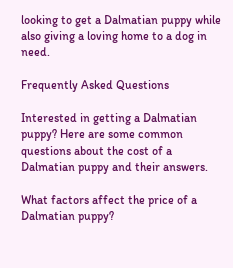looking to get a Dalmatian puppy while also giving a loving home to a dog in need.

Frequently Asked Questions

Interested in getting a Dalmatian puppy? Here are some common questions about the cost of a Dalmatian puppy and their answers.

What factors affect the price of a Dalmatian puppy?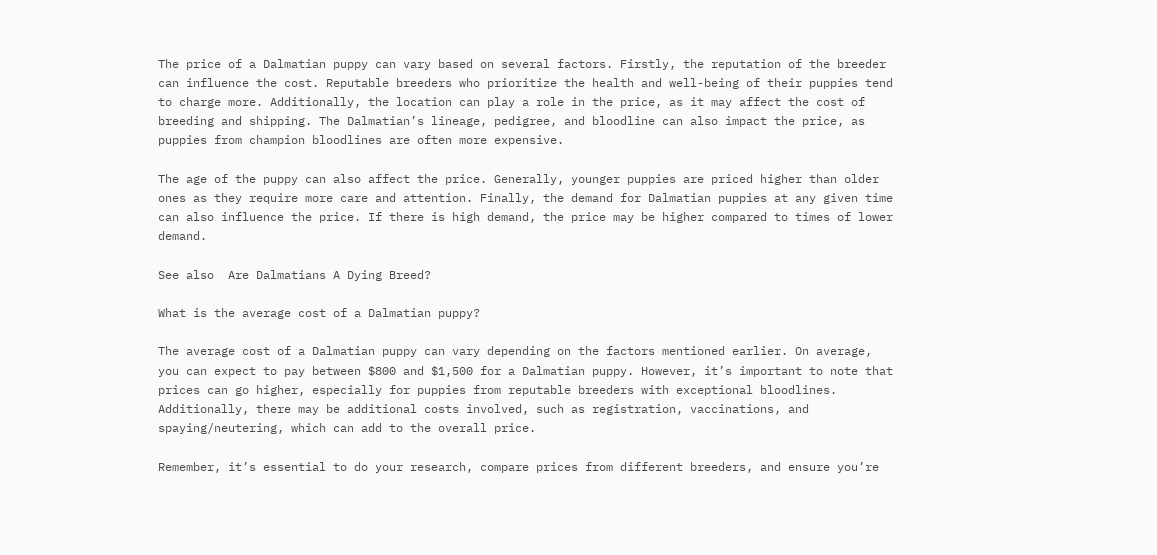The price of a Dalmatian puppy can vary based on several factors. Firstly, the reputation of the breeder can influence the cost. Reputable breeders who prioritize the health and well-being of their puppies tend to charge more. Additionally, the location can play a role in the price, as it may affect the cost of breeding and shipping. The Dalmatian’s lineage, pedigree, and bloodline can also impact the price, as puppies from champion bloodlines are often more expensive.

The age of the puppy can also affect the price. Generally, younger puppies are priced higher than older ones as they require more care and attention. Finally, the demand for Dalmatian puppies at any given time can also influence the price. If there is high demand, the price may be higher compared to times of lower demand.

See also  Are Dalmatians A Dying Breed?

What is the average cost of a Dalmatian puppy?

The average cost of a Dalmatian puppy can vary depending on the factors mentioned earlier. On average, you can expect to pay between $800 and $1,500 for a Dalmatian puppy. However, it’s important to note that prices can go higher, especially for puppies from reputable breeders with exceptional bloodlines. Additionally, there may be additional costs involved, such as registration, vaccinations, and spaying/neutering, which can add to the overall price.

Remember, it’s essential to do your research, compare prices from different breeders, and ensure you’re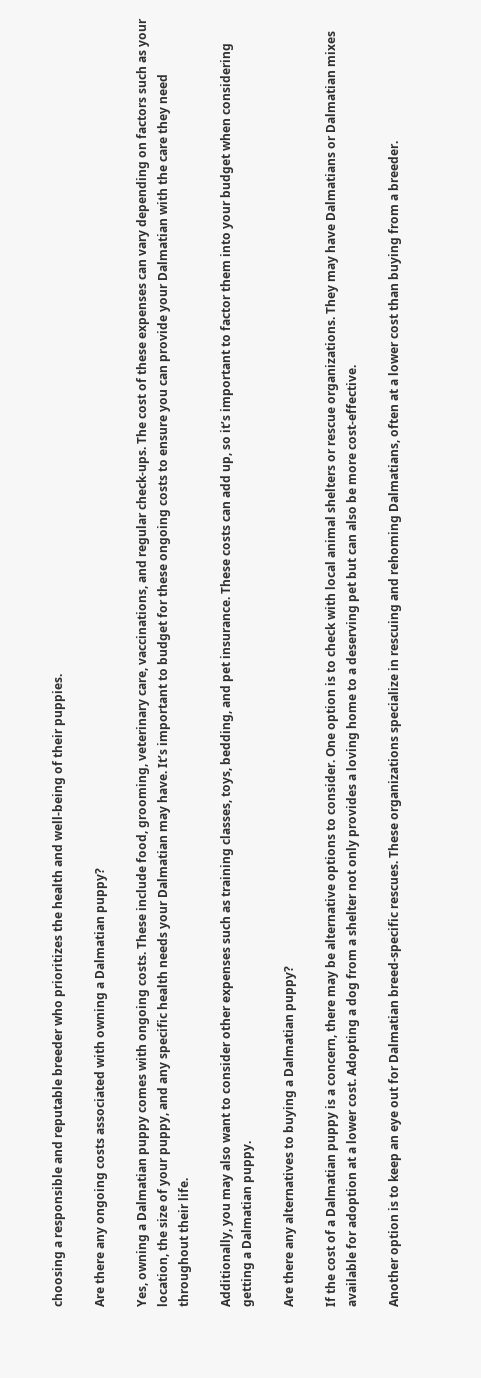choosing a responsible and reputable breeder who prioritizes the health and well-being of their puppies.

Are there any ongoing costs associated with owning a Dalmatian puppy?

Yes, owning a Dalmatian puppy comes with ongoing costs. These include food, grooming, veterinary care, vaccinations, and regular check-ups. The cost of these expenses can vary depending on factors such as your location, the size of your puppy, and any specific health needs your Dalmatian may have. It’s important to budget for these ongoing costs to ensure you can provide your Dalmatian with the care they need throughout their life.

Additionally, you may also want to consider other expenses such as training classes, toys, bedding, and pet insurance. These costs can add up, so it’s important to factor them into your budget when considering getting a Dalmatian puppy.

Are there any alternatives to buying a Dalmatian puppy?

If the cost of a Dalmatian puppy is a concern, there may be alternative options to consider. One option is to check with local animal shelters or rescue organizations. They may have Dalmatians or Dalmatian mixes available for adoption at a lower cost. Adopting a dog from a shelter not only provides a loving home to a deserving pet but can also be more cost-effective.

Another option is to keep an eye out for Dalmatian breed-specific rescues. These organizations specialize in rescuing and rehoming Dalmatians, often at a lower cost than buying from a breeder.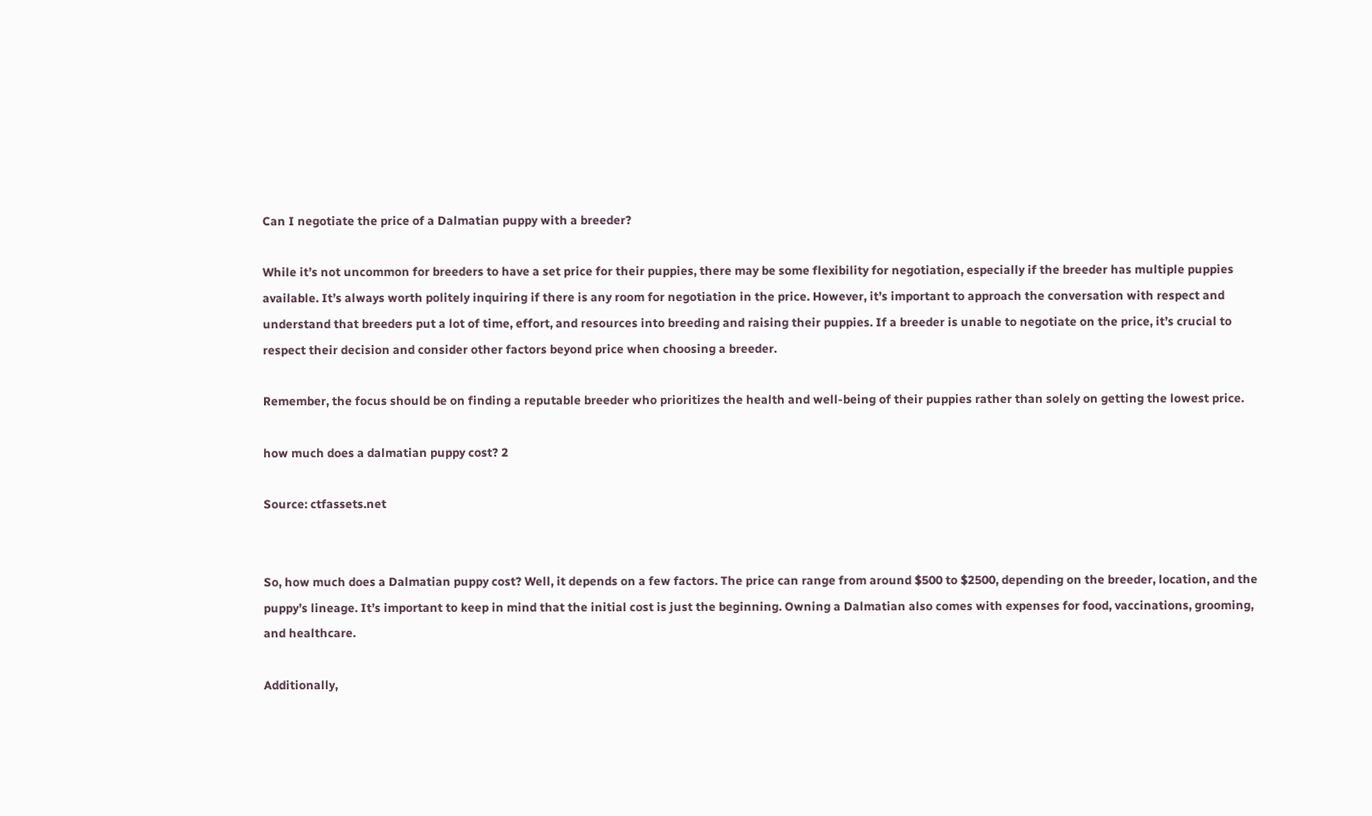Can I negotiate the price of a Dalmatian puppy with a breeder?

While it’s not uncommon for breeders to have a set price for their puppies, there may be some flexibility for negotiation, especially if the breeder has multiple puppies available. It’s always worth politely inquiring if there is any room for negotiation in the price. However, it’s important to approach the conversation with respect and understand that breeders put a lot of time, effort, and resources into breeding and raising their puppies. If a breeder is unable to negotiate on the price, it’s crucial to respect their decision and consider other factors beyond price when choosing a breeder.

Remember, the focus should be on finding a reputable breeder who prioritizes the health and well-being of their puppies rather than solely on getting the lowest price.

how much does a dalmatian puppy cost? 2

Source: ctfassets.net


So, how much does a Dalmatian puppy cost? Well, it depends on a few factors. The price can range from around $500 to $2500, depending on the breeder, location, and the puppy’s lineage. It’s important to keep in mind that the initial cost is just the beginning. Owning a Dalmatian also comes with expenses for food, vaccinations, grooming, and healthcare.

Additionally,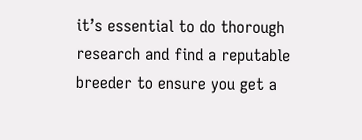it’s essential to do thorough research and find a reputable breeder to ensure you get a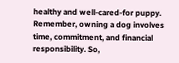healthy and well-cared-for puppy. Remember, owning a dog involves time, commitment, and financial responsibility. So,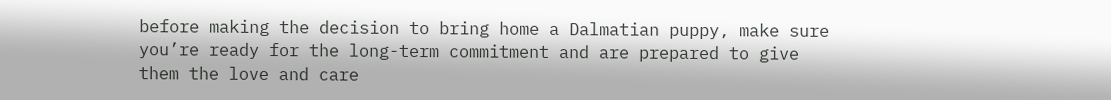before making the decision to bring home a Dalmatian puppy, make sure you’re ready for the long-term commitment and are prepared to give them the love and care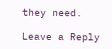they need.

Leave a Reply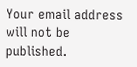Your email address will not be published.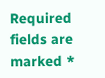Required fields are marked *